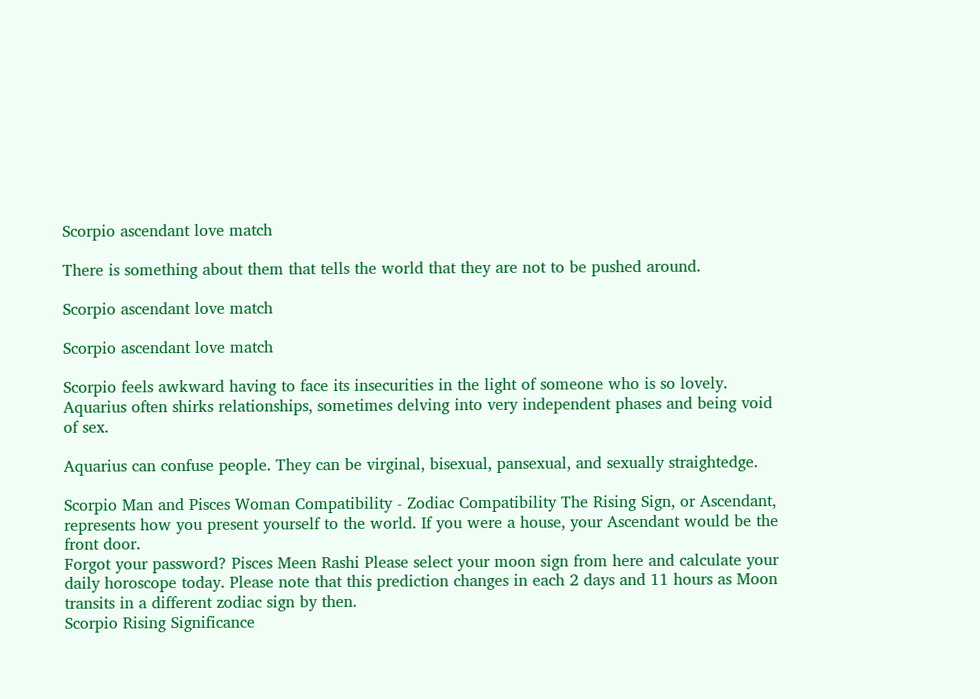Scorpio ascendant love match

There is something about them that tells the world that they are not to be pushed around.

Scorpio ascendant love match

Scorpio ascendant love match

Scorpio feels awkward having to face its insecurities in the light of someone who is so lovely. Aquarius often shirks relationships, sometimes delving into very independent phases and being void of sex.

Aquarius can confuse people. They can be virginal, bisexual, pansexual, and sexually straightedge.

Scorpio Man and Pisces Woman Compatibility - Zodiac Compatibility The Rising Sign, or Ascendant, represents how you present yourself to the world. If you were a house, your Ascendant would be the front door.
Forgot your password? Pisces Meen Rashi Please select your moon sign from here and calculate your daily horoscope today. Please note that this prediction changes in each 2 days and 11 hours as Moon transits in a different zodiac sign by then.
Scorpio Rising Significance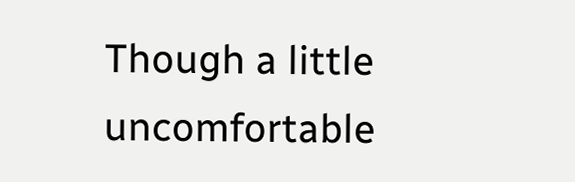Though a little uncomfortable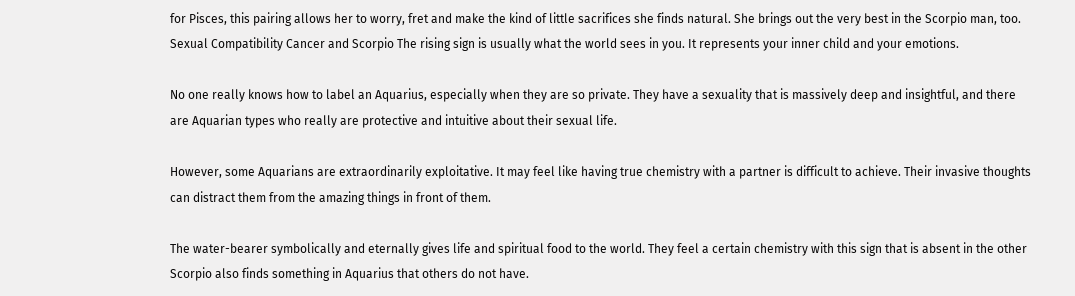for Pisces, this pairing allows her to worry, fret and make the kind of little sacrifices she finds natural. She brings out the very best in the Scorpio man, too.
Sexual Compatibility Cancer and Scorpio The rising sign is usually what the world sees in you. It represents your inner child and your emotions.

No one really knows how to label an Aquarius, especially when they are so private. They have a sexuality that is massively deep and insightful, and there are Aquarian types who really are protective and intuitive about their sexual life.

However, some Aquarians are extraordinarily exploitative. It may feel like having true chemistry with a partner is difficult to achieve. Their invasive thoughts can distract them from the amazing things in front of them.

The water-bearer symbolically and eternally gives life and spiritual food to the world. They feel a certain chemistry with this sign that is absent in the other Scorpio also finds something in Aquarius that others do not have.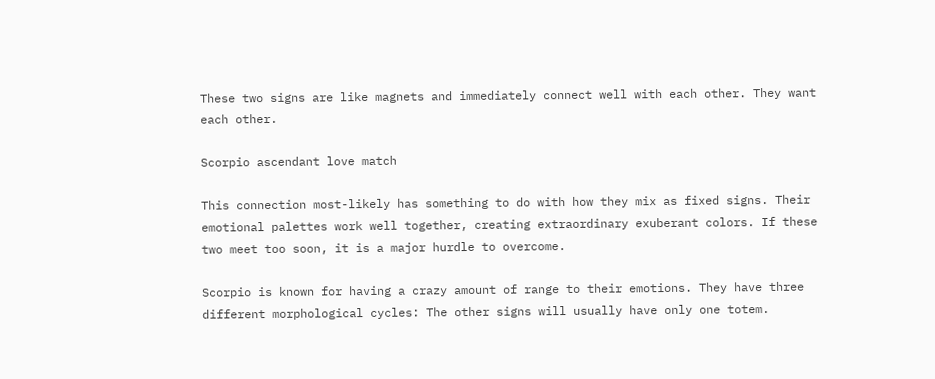These two signs are like magnets and immediately connect well with each other. They want each other.

Scorpio ascendant love match

This connection most-likely has something to do with how they mix as fixed signs. Their emotional palettes work well together, creating extraordinary exuberant colors. If these two meet too soon, it is a major hurdle to overcome.

Scorpio is known for having a crazy amount of range to their emotions. They have three different morphological cycles: The other signs will usually have only one totem.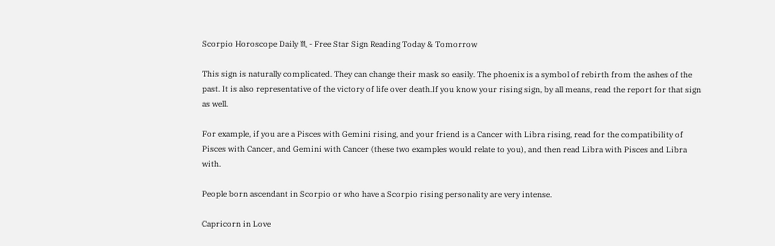Scorpio Horoscope Daily ♏ - Free Star Sign Reading Today & Tomorrow

This sign is naturally complicated. They can change their mask so easily. The phoenix is a symbol of rebirth from the ashes of the past. It is also representative of the victory of life over death.If you know your rising sign, by all means, read the report for that sign as well.

For example, if you are a Pisces with Gemini rising, and your friend is a Cancer with Libra rising, read for the compatibility of Pisces with Cancer, and Gemini with Cancer (these two examples would relate to you), and then read Libra with Pisces and Libra with.

People born ascendant in Scorpio or who have a Scorpio rising personality are very intense.

Capricorn in Love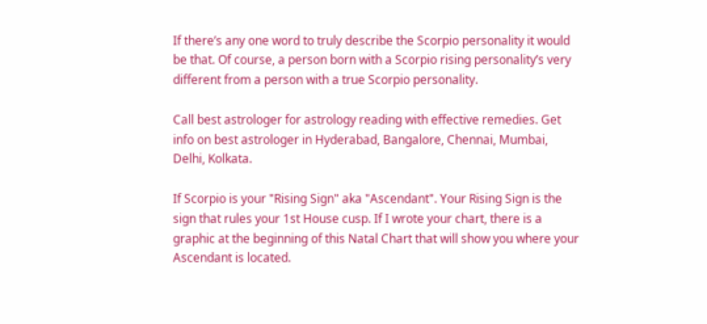If there’s any one word to truly describe the Scorpio personality it would be that. Of course, a person born with a Scorpio rising personality’s very different from a person with a true Scorpio personality.

Call best astrologer for astrology reading with effective remedies. Get info on best astrologer in Hyderabad, Bangalore, Chennai, Mumbai, Delhi, Kolkata.

If Scorpio is your "Rising Sign" aka "Ascendant". Your Rising Sign is the sign that rules your 1st House cusp. If I wrote your chart, there is a graphic at the beginning of this Natal Chart that will show you where your Ascendant is located.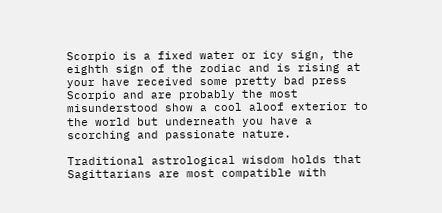Scorpio is a fixed water or icy sign, the eighth sign of the zodiac and is rising at your have received some pretty bad press Scorpio and are probably the most misunderstood show a cool aloof exterior to the world but underneath you have a scorching and passionate nature.

Traditional astrological wisdom holds that Sagittarians are most compatible with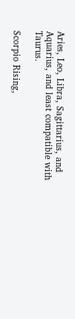Aries, Leo, Libra, Sagittarius, and Aquarius, and least compatible with Taurus.

Scorpio Rising,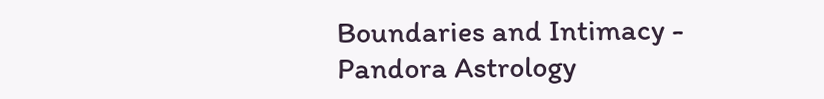Boundaries and Intimacy - Pandora Astrology